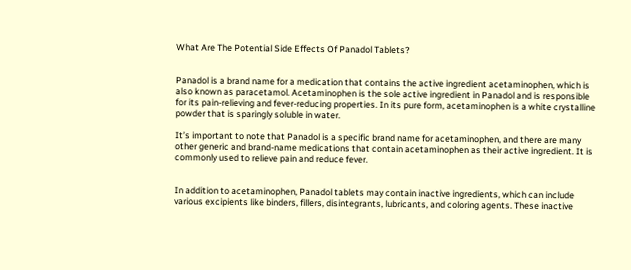What Are The Potential Side Effects Of Panadol Tablets?


Panadol is a brand name for a medication that contains the active ingredient acetaminophen, which is also known as paracetamol. Acetaminophen is the sole active ingredient in Panadol and is responsible for its pain-relieving and fever-reducing properties. In its pure form, acetaminophen is a white crystalline powder that is sparingly soluble in water.

It’s important to note that Panadol is a specific brand name for acetaminophen, and there are many other generic and brand-name medications that contain acetaminophen as their active ingredient. It is commonly used to relieve pain and reduce fever.


In addition to acetaminophen, Panadol tablets may contain inactive ingredients, which can include various excipients like binders, fillers, disintegrants, lubricants, and coloring agents. These inactive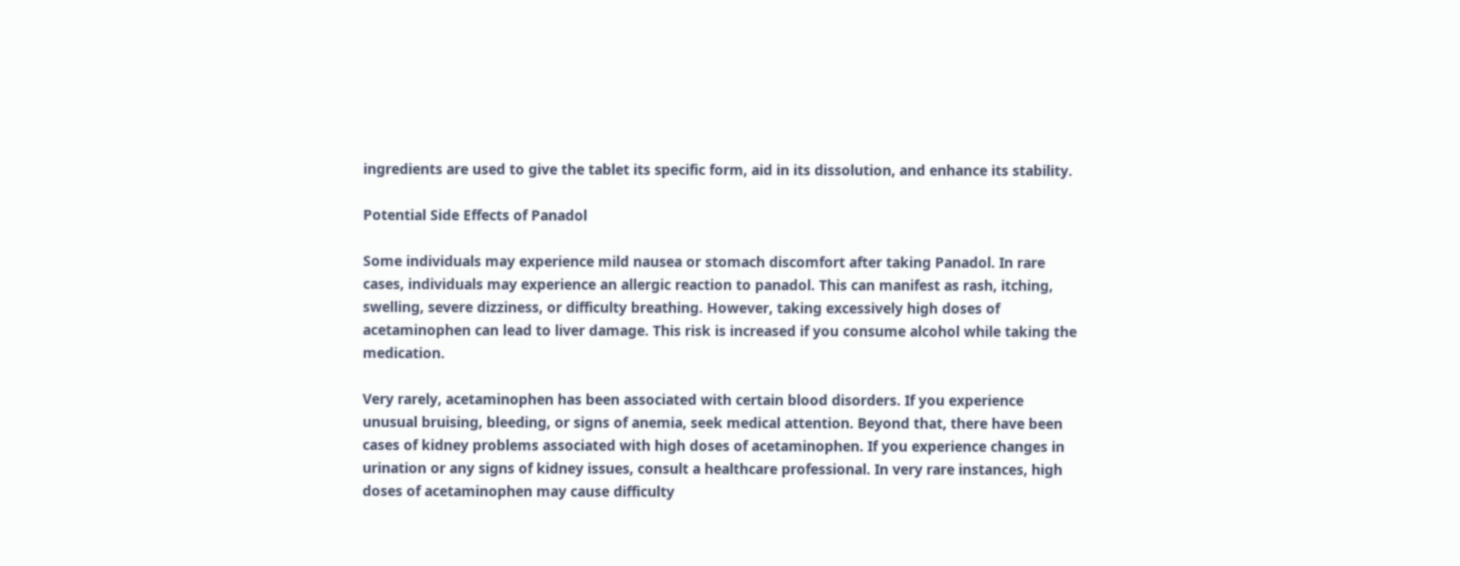ingredients are used to give the tablet its specific form, aid in its dissolution, and enhance its stability.

Potential Side Effects of Panadol

Some individuals may experience mild nausea or stomach discomfort after taking Panadol. In rare cases, individuals may experience an allergic reaction to panadol. This can manifest as rash, itching, swelling, severe dizziness, or difficulty breathing. However, taking excessively high doses of acetaminophen can lead to liver damage. This risk is increased if you consume alcohol while taking the medication.

Very rarely, acetaminophen has been associated with certain blood disorders. If you experience unusual bruising, bleeding, or signs of anemia, seek medical attention. Beyond that, there have been cases of kidney problems associated with high doses of acetaminophen. If you experience changes in urination or any signs of kidney issues, consult a healthcare professional. In very rare instances, high doses of acetaminophen may cause difficulty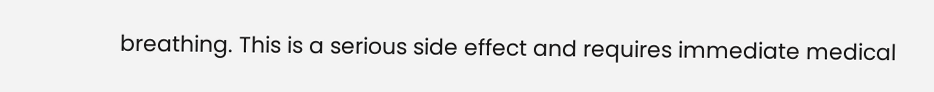breathing. This is a serious side effect and requires immediate medical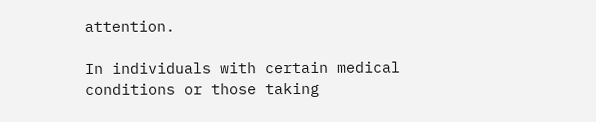attention.

In individuals with certain medical conditions or those taking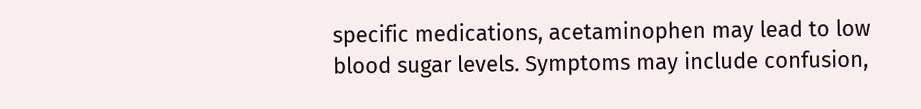specific medications, acetaminophen may lead to low blood sugar levels. Symptoms may include confusion,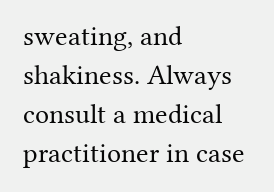sweating, and shakiness. Always consult a medical practitioner in case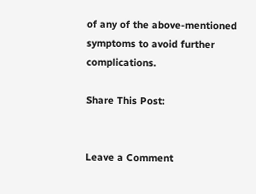of any of the above-mentioned symptoms to avoid further complications.

Share This Post:


Leave a Comment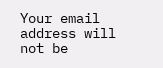Your email address will not be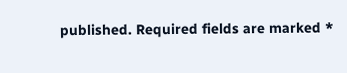published. Required fields are marked *